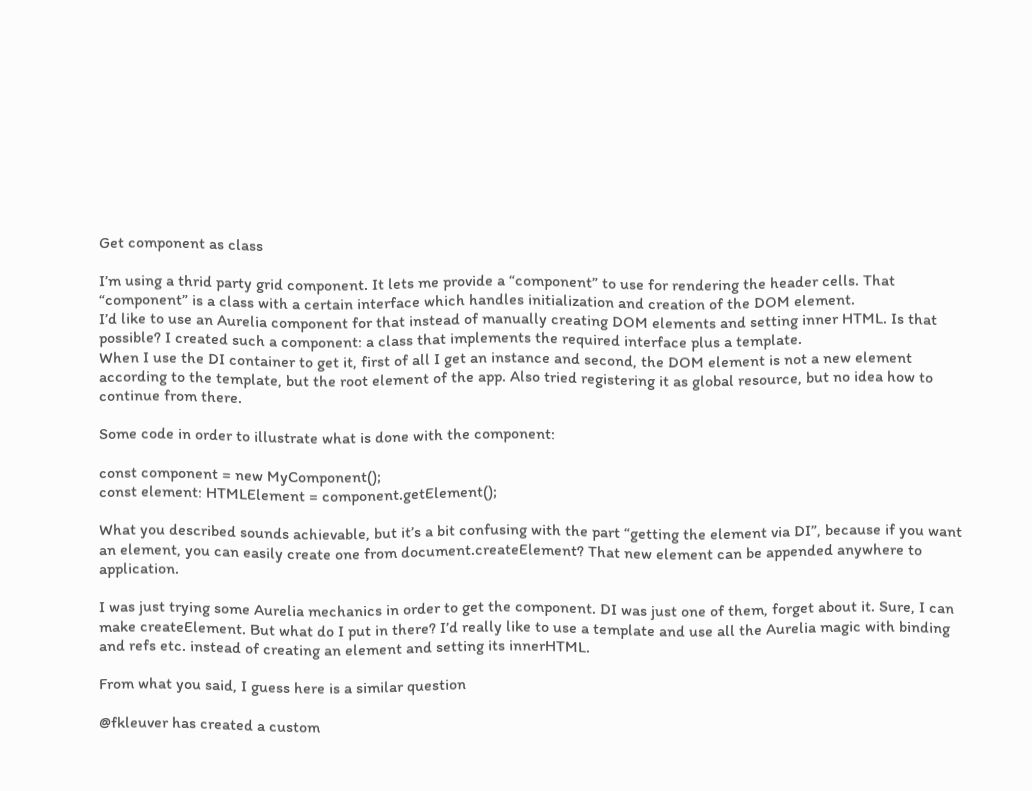Get component as class

I’m using a thrid party grid component. It lets me provide a “component” to use for rendering the header cells. That “component” is a class with a certain interface which handles initialization and creation of the DOM element.
I’d like to use an Aurelia component for that instead of manually creating DOM elements and setting inner HTML. Is that possible? I created such a component: a class that implements the required interface plus a template.
When I use the DI container to get it, first of all I get an instance and second, the DOM element is not a new element according to the template, but the root element of the app. Also tried registering it as global resource, but no idea how to continue from there.

Some code in order to illustrate what is done with the component:

const component = new MyComponent();
const element: HTMLElement = component.getElement();

What you described sounds achievable, but it’s a bit confusing with the part “getting the element via DI”, because if you want an element, you can easily create one from document.createElement? That new element can be appended anywhere to application.

I was just trying some Aurelia mechanics in order to get the component. DI was just one of them, forget about it. Sure, I can make createElement. But what do I put in there? I’d really like to use a template and use all the Aurelia magic with binding and refs etc. instead of creating an element and setting its innerHTML.

From what you said, I guess here is a similar question

@fkleuver has created a custom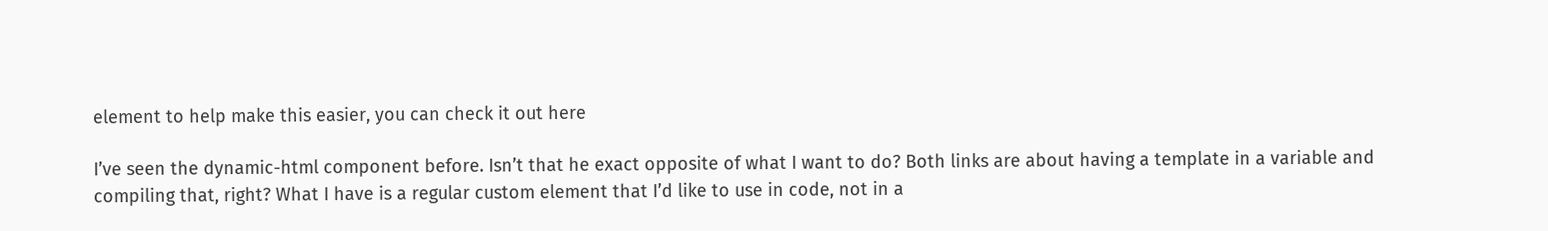element to help make this easier, you can check it out here

I’ve seen the dynamic-html component before. Isn’t that he exact opposite of what I want to do? Both links are about having a template in a variable and compiling that, right? What I have is a regular custom element that I’d like to use in code, not in a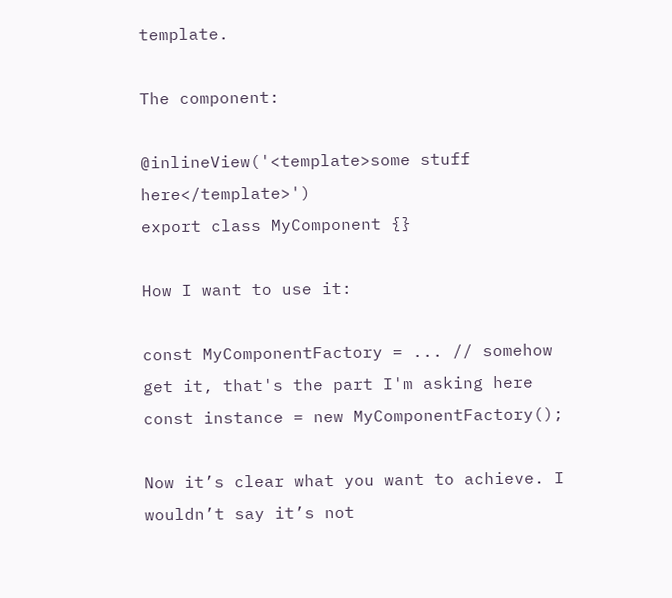template.

The component:

@inlineView('<template>some stuff here</template>')
export class MyComponent {}

How I want to use it:

const MyComponentFactory = ... // somehow get it, that's the part I'm asking here
const instance = new MyComponentFactory();

Now it’s clear what you want to achieve. I wouldn’t say it’s not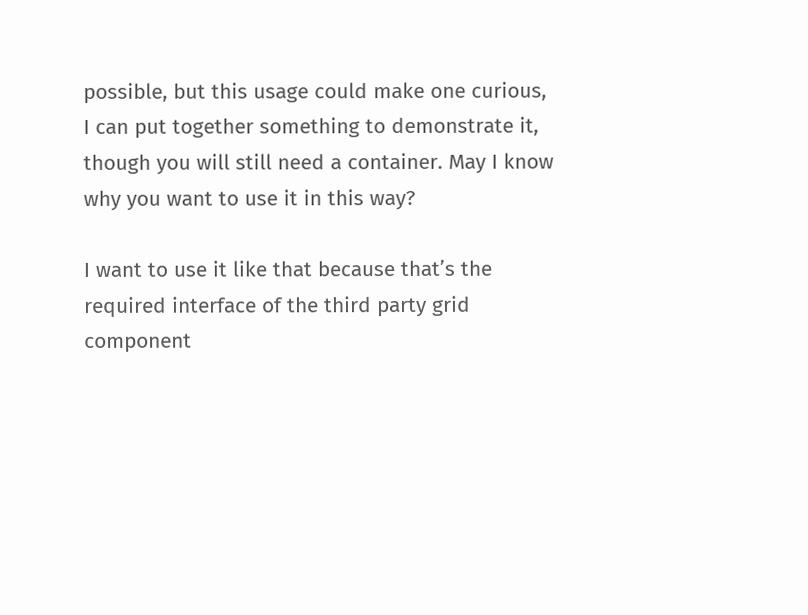possible, but this usage could make one curious, I can put together something to demonstrate it, though you will still need a container. May I know why you want to use it in this way?

I want to use it like that because that’s the required interface of the third party grid component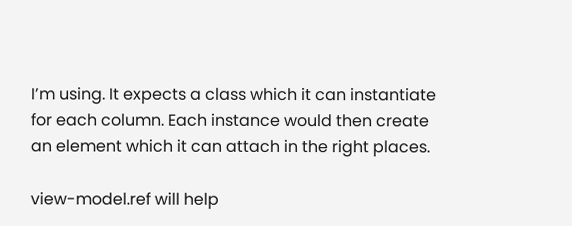I’m using. It expects a class which it can instantiate for each column. Each instance would then create an element which it can attach in the right places.

view-model.ref will help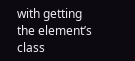with getting the element’s class